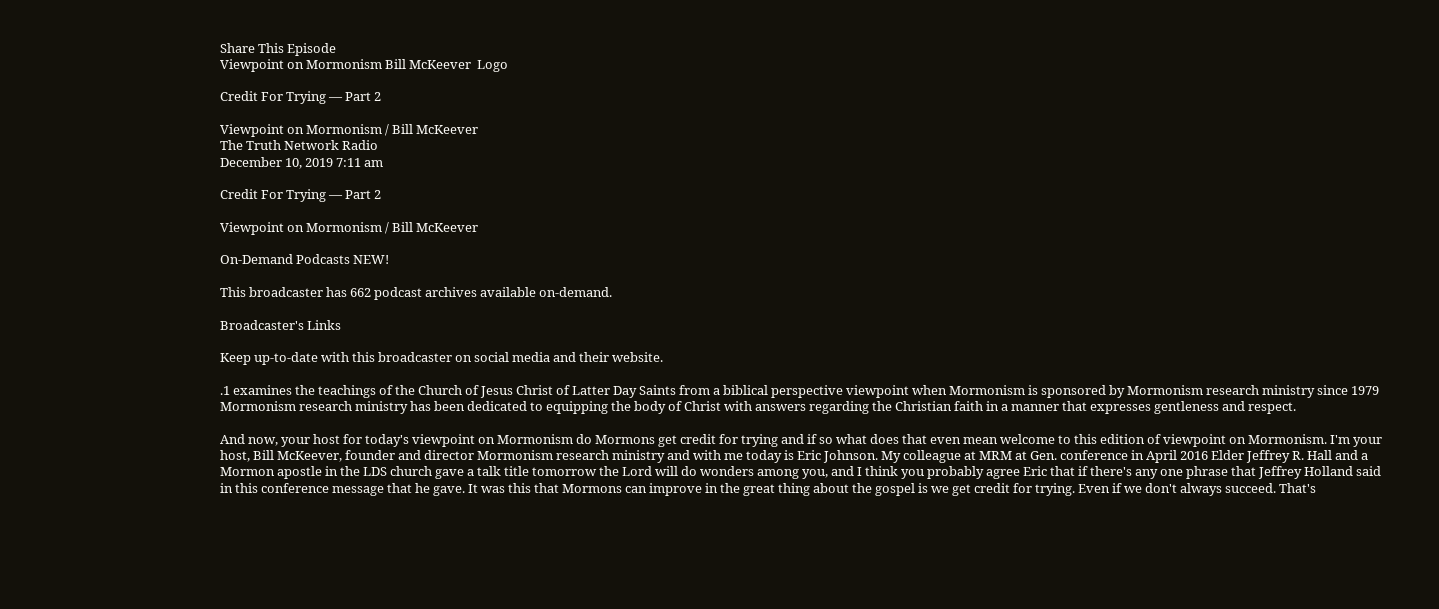Share This Episode
Viewpoint on Mormonism Bill McKeever  Logo

Credit For Trying — Part 2

Viewpoint on Mormonism / Bill McKeever
The Truth Network Radio
December 10, 2019 7:11 am

Credit For Trying — Part 2

Viewpoint on Mormonism / Bill McKeever

On-Demand Podcasts NEW!

This broadcaster has 662 podcast archives available on-demand.

Broadcaster's Links

Keep up-to-date with this broadcaster on social media and their website.

.1 examines the teachings of the Church of Jesus Christ of Latter Day Saints from a biblical perspective viewpoint when Mormonism is sponsored by Mormonism research ministry since 1979 Mormonism research ministry has been dedicated to equipping the body of Christ with answers regarding the Christian faith in a manner that expresses gentleness and respect.

And now, your host for today's viewpoint on Mormonism do Mormons get credit for trying and if so what does that even mean welcome to this edition of viewpoint on Mormonism. I'm your host, Bill McKeever, founder and director Mormonism research ministry and with me today is Eric Johnson. My colleague at MRM at Gen. conference in April 2016 Elder Jeffrey R. Hall and a Mormon apostle in the LDS church gave a talk title tomorrow the Lord will do wonders among you, and I think you probably agree Eric that if there's any one phrase that Jeffrey Holland said in this conference message that he gave. It was this that Mormons can improve in the great thing about the gospel is we get credit for trying. Even if we don't always succeed. That's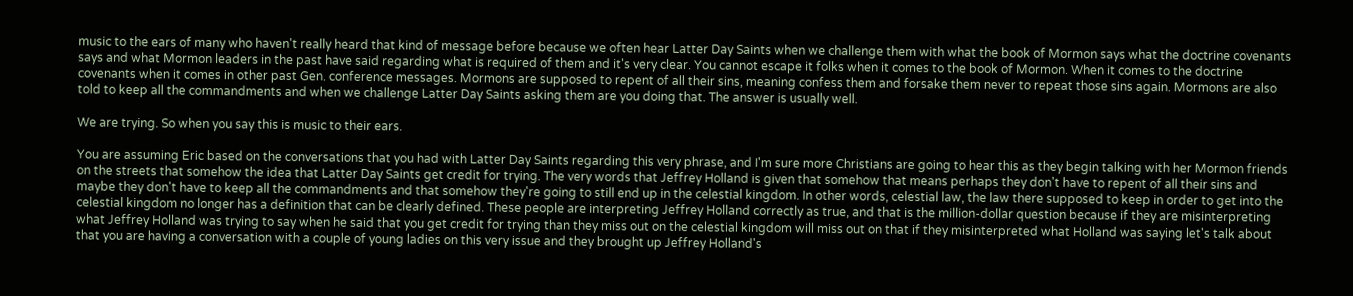music to the ears of many who haven't really heard that kind of message before because we often hear Latter Day Saints when we challenge them with what the book of Mormon says what the doctrine covenants says and what Mormon leaders in the past have said regarding what is required of them and it's very clear. You cannot escape it folks when it comes to the book of Mormon. When it comes to the doctrine covenants when it comes in other past Gen. conference messages. Mormons are supposed to repent of all their sins, meaning confess them and forsake them never to repeat those sins again. Mormons are also told to keep all the commandments and when we challenge Latter Day Saints asking them are you doing that. The answer is usually well.

We are trying. So when you say this is music to their ears.

You are assuming Eric based on the conversations that you had with Latter Day Saints regarding this very phrase, and I'm sure more Christians are going to hear this as they begin talking with her Mormon friends on the streets that somehow the idea that Latter Day Saints get credit for trying. The very words that Jeffrey Holland is given that somehow that means perhaps they don't have to repent of all their sins and maybe they don't have to keep all the commandments and that somehow they're going to still end up in the celestial kingdom. In other words, celestial law, the law there supposed to keep in order to get into the celestial kingdom no longer has a definition that can be clearly defined. These people are interpreting Jeffrey Holland correctly as true, and that is the million-dollar question because if they are misinterpreting what Jeffrey Holland was trying to say when he said that you get credit for trying than they miss out on the celestial kingdom will miss out on that if they misinterpreted what Holland was saying let's talk about that you are having a conversation with a couple of young ladies on this very issue and they brought up Jeffrey Holland's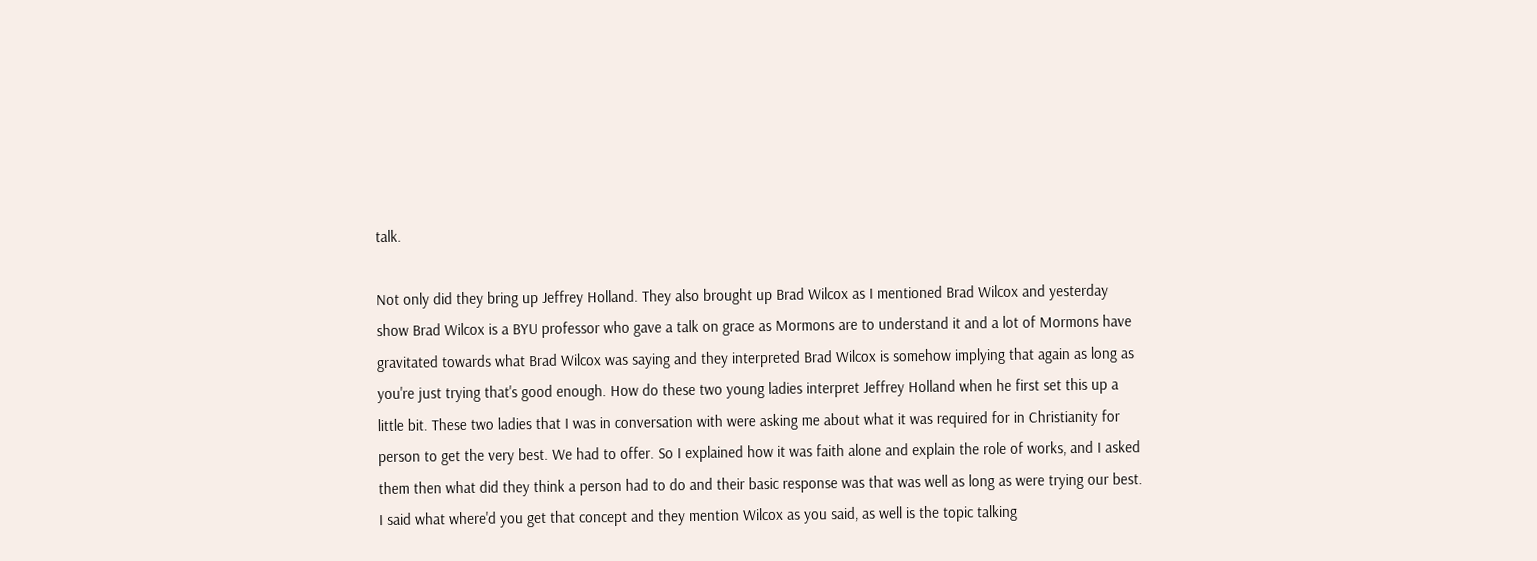talk.

Not only did they bring up Jeffrey Holland. They also brought up Brad Wilcox as I mentioned Brad Wilcox and yesterday show Brad Wilcox is a BYU professor who gave a talk on grace as Mormons are to understand it and a lot of Mormons have gravitated towards what Brad Wilcox was saying and they interpreted Brad Wilcox is somehow implying that again as long as you're just trying that's good enough. How do these two young ladies interpret Jeffrey Holland when he first set this up a little bit. These two ladies that I was in conversation with were asking me about what it was required for in Christianity for person to get the very best. We had to offer. So I explained how it was faith alone and explain the role of works, and I asked them then what did they think a person had to do and their basic response was that was well as long as were trying our best. I said what where'd you get that concept and they mention Wilcox as you said, as well is the topic talking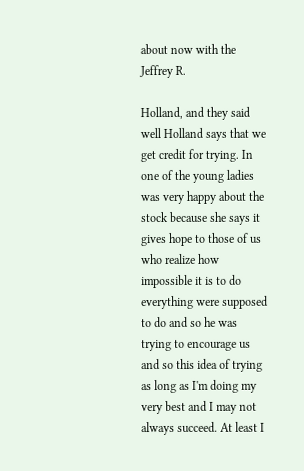about now with the Jeffrey R.

Holland, and they said well Holland says that we get credit for trying. In one of the young ladies was very happy about the stock because she says it gives hope to those of us who realize how impossible it is to do everything were supposed to do and so he was trying to encourage us and so this idea of trying as long as I'm doing my very best and I may not always succeed. At least I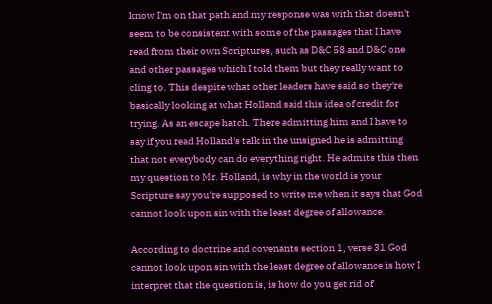know I'm on that path and my response was with that doesn't seem to be consistent with some of the passages that I have read from their own Scriptures, such as D&C 58 and D&C one and other passages which I told them but they really want to cling to. This despite what other leaders have said so they're basically looking at what Holland said this idea of credit for trying. As an escape hatch. There admitting him and I have to say if you read Holland's talk in the unsigned he is admitting that not everybody can do everything right. He admits this then my question to Mr. Holland, is why in the world is your Scripture say you're supposed to write me when it says that God cannot look upon sin with the least degree of allowance.

According to doctrine and covenants section 1, verse 31 God cannot look upon sin with the least degree of allowance is how I interpret that the question is, is how do you get rid of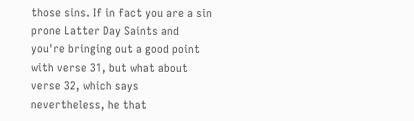those sins. If in fact you are a sin prone Latter Day Saints and you're bringing out a good point with verse 31, but what about verse 32, which says nevertheless, he that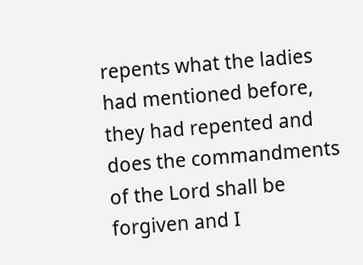repents what the ladies had mentioned before, they had repented and does the commandments of the Lord shall be forgiven and I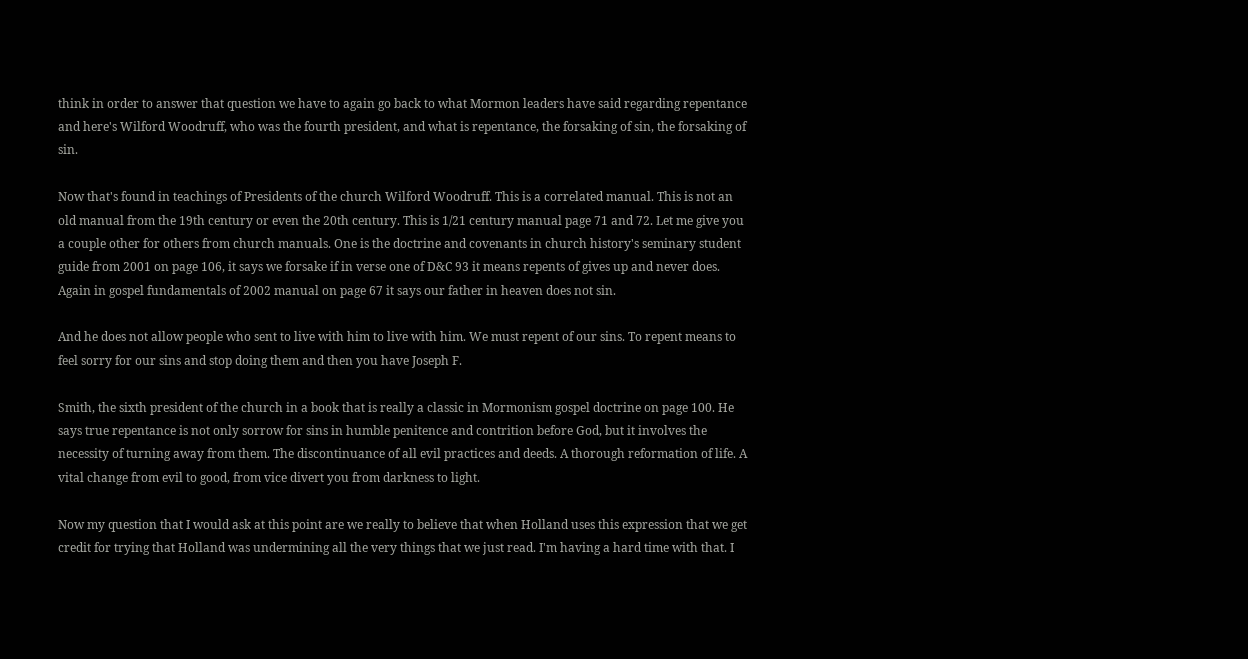think in order to answer that question we have to again go back to what Mormon leaders have said regarding repentance and here's Wilford Woodruff, who was the fourth president, and what is repentance, the forsaking of sin, the forsaking of sin.

Now that's found in teachings of Presidents of the church Wilford Woodruff. This is a correlated manual. This is not an old manual from the 19th century or even the 20th century. This is 1/21 century manual page 71 and 72. Let me give you a couple other for others from church manuals. One is the doctrine and covenants in church history's seminary student guide from 2001 on page 106, it says we forsake if in verse one of D&C 93 it means repents of gives up and never does. Again in gospel fundamentals of 2002 manual on page 67 it says our father in heaven does not sin.

And he does not allow people who sent to live with him to live with him. We must repent of our sins. To repent means to feel sorry for our sins and stop doing them and then you have Joseph F.

Smith, the sixth president of the church in a book that is really a classic in Mormonism gospel doctrine on page 100. He says true repentance is not only sorrow for sins in humble penitence and contrition before God, but it involves the necessity of turning away from them. The discontinuance of all evil practices and deeds. A thorough reformation of life. A vital change from evil to good, from vice divert you from darkness to light.

Now my question that I would ask at this point are we really to believe that when Holland uses this expression that we get credit for trying that Holland was undermining all the very things that we just read. I'm having a hard time with that. I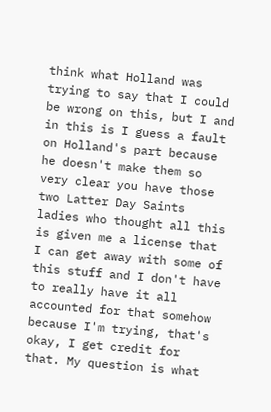think what Holland was trying to say that I could be wrong on this, but I and in this is I guess a fault on Holland's part because he doesn't make them so very clear you have those two Latter Day Saints ladies who thought all this is given me a license that I can get away with some of this stuff and I don't have to really have it all accounted for that somehow because I'm trying, that's okay, I get credit for that. My question is what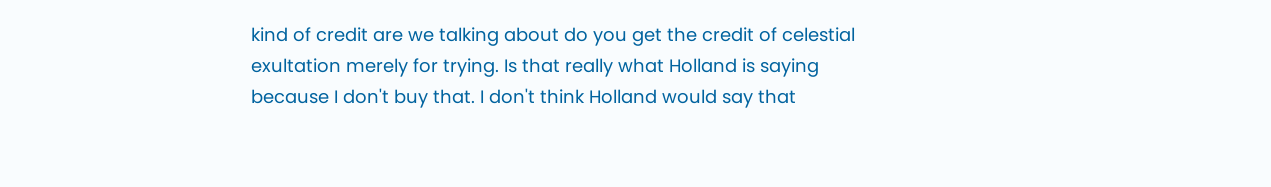kind of credit are we talking about do you get the credit of celestial exultation merely for trying. Is that really what Holland is saying because I don't buy that. I don't think Holland would say that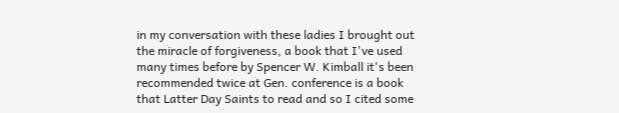in my conversation with these ladies I brought out the miracle of forgiveness, a book that I've used many times before by Spencer W. Kimball it's been recommended twice at Gen. conference is a book that Latter Day Saints to read and so I cited some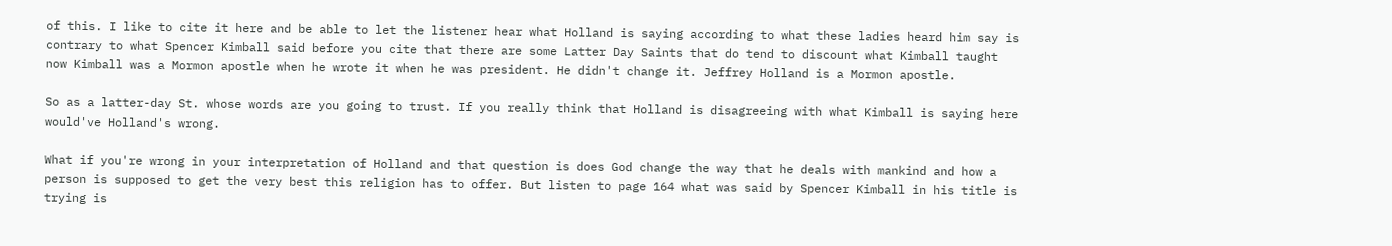of this. I like to cite it here and be able to let the listener hear what Holland is saying according to what these ladies heard him say is contrary to what Spencer Kimball said before you cite that there are some Latter Day Saints that do tend to discount what Kimball taught now Kimball was a Mormon apostle when he wrote it when he was president. He didn't change it. Jeffrey Holland is a Mormon apostle.

So as a latter-day St. whose words are you going to trust. If you really think that Holland is disagreeing with what Kimball is saying here would've Holland's wrong.

What if you're wrong in your interpretation of Holland and that question is does God change the way that he deals with mankind and how a person is supposed to get the very best this religion has to offer. But listen to page 164 what was said by Spencer Kimball in his title is trying is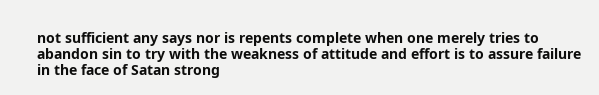not sufficient any says nor is repents complete when one merely tries to abandon sin to try with the weakness of attitude and effort is to assure failure in the face of Satan strong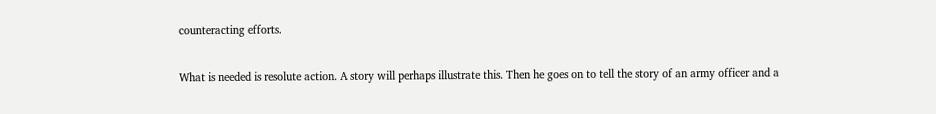counteracting efforts.

What is needed is resolute action. A story will perhaps illustrate this. Then he goes on to tell the story of an army officer and a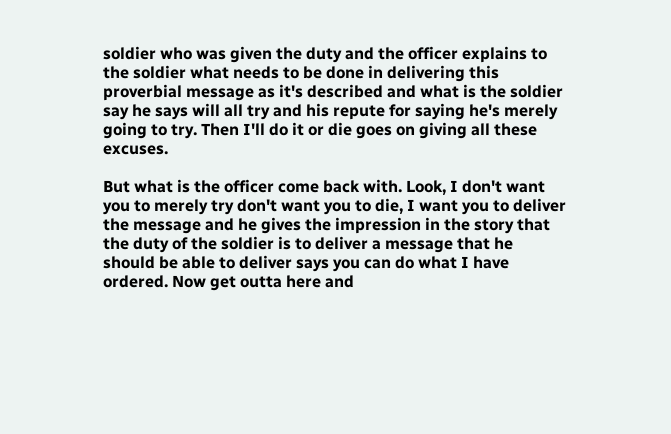soldier who was given the duty and the officer explains to the soldier what needs to be done in delivering this proverbial message as it's described and what is the soldier say he says will all try and his repute for saying he's merely going to try. Then I'll do it or die goes on giving all these excuses.

But what is the officer come back with. Look, I don't want you to merely try don't want you to die, I want you to deliver the message and he gives the impression in the story that the duty of the soldier is to deliver a message that he should be able to deliver says you can do what I have ordered. Now get outta here and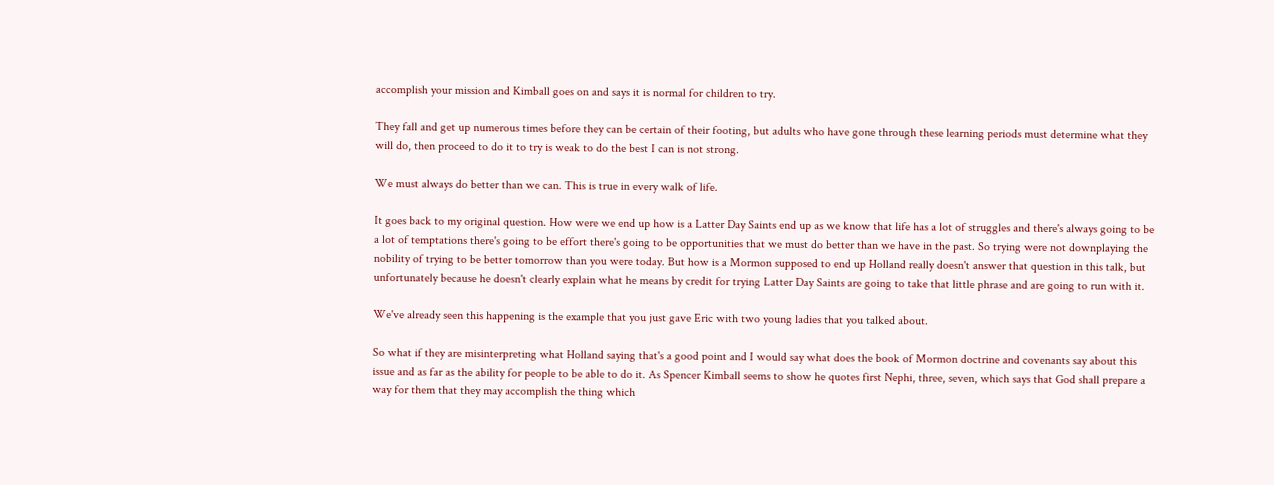accomplish your mission and Kimball goes on and says it is normal for children to try.

They fall and get up numerous times before they can be certain of their footing, but adults who have gone through these learning periods must determine what they will do, then proceed to do it to try is weak to do the best I can is not strong.

We must always do better than we can. This is true in every walk of life.

It goes back to my original question. How were we end up how is a Latter Day Saints end up as we know that life has a lot of struggles and there's always going to be a lot of temptations there's going to be effort there's going to be opportunities that we must do better than we have in the past. So trying were not downplaying the nobility of trying to be better tomorrow than you were today. But how is a Mormon supposed to end up Holland really doesn't answer that question in this talk, but unfortunately because he doesn't clearly explain what he means by credit for trying Latter Day Saints are going to take that little phrase and are going to run with it.

We've already seen this happening is the example that you just gave Eric with two young ladies that you talked about.

So what if they are misinterpreting what Holland saying that's a good point and I would say what does the book of Mormon doctrine and covenants say about this issue and as far as the ability for people to be able to do it. As Spencer Kimball seems to show he quotes first Nephi, three, seven, which says that God shall prepare a way for them that they may accomplish the thing which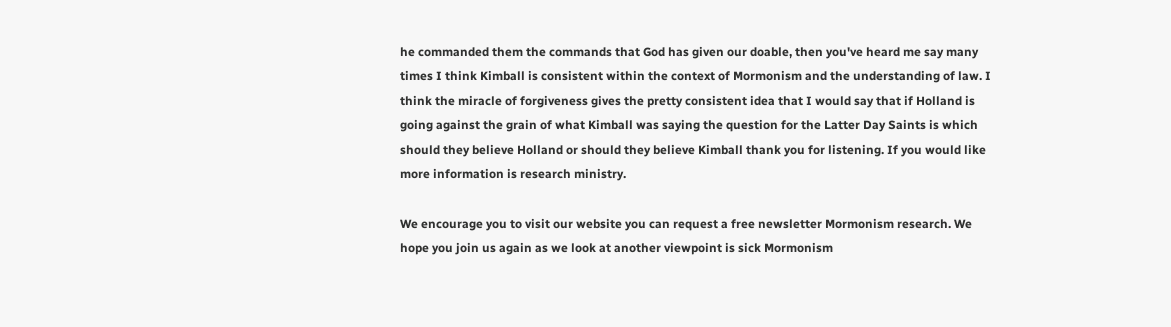he commanded them the commands that God has given our doable, then you've heard me say many times I think Kimball is consistent within the context of Mormonism and the understanding of law. I think the miracle of forgiveness gives the pretty consistent idea that I would say that if Holland is going against the grain of what Kimball was saying the question for the Latter Day Saints is which should they believe Holland or should they believe Kimball thank you for listening. If you would like more information is research ministry.

We encourage you to visit our website you can request a free newsletter Mormonism research. We hope you join us again as we look at another viewpoint is sick Mormonism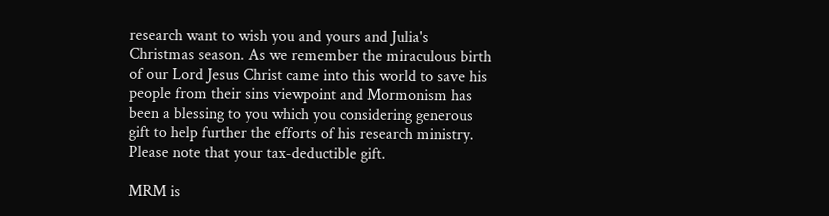research want to wish you and yours and Julia's Christmas season. As we remember the miraculous birth of our Lord Jesus Christ came into this world to save his people from their sins viewpoint and Mormonism has been a blessing to you which you considering generous gift to help further the efforts of his research ministry. Please note that your tax-deductible gift.

MRM is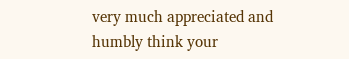very much appreciated and humbly think your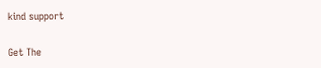kind support

Get The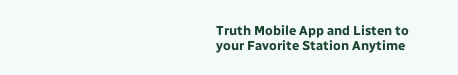Truth Mobile App and Listen to your Favorite Station Anytime